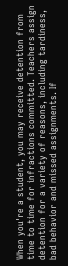When you're a student, you may receive detention from time to time for infractions committed. Teachers assign detention for a variety of reasons, including tardiness, bad behavior and missed assignments. If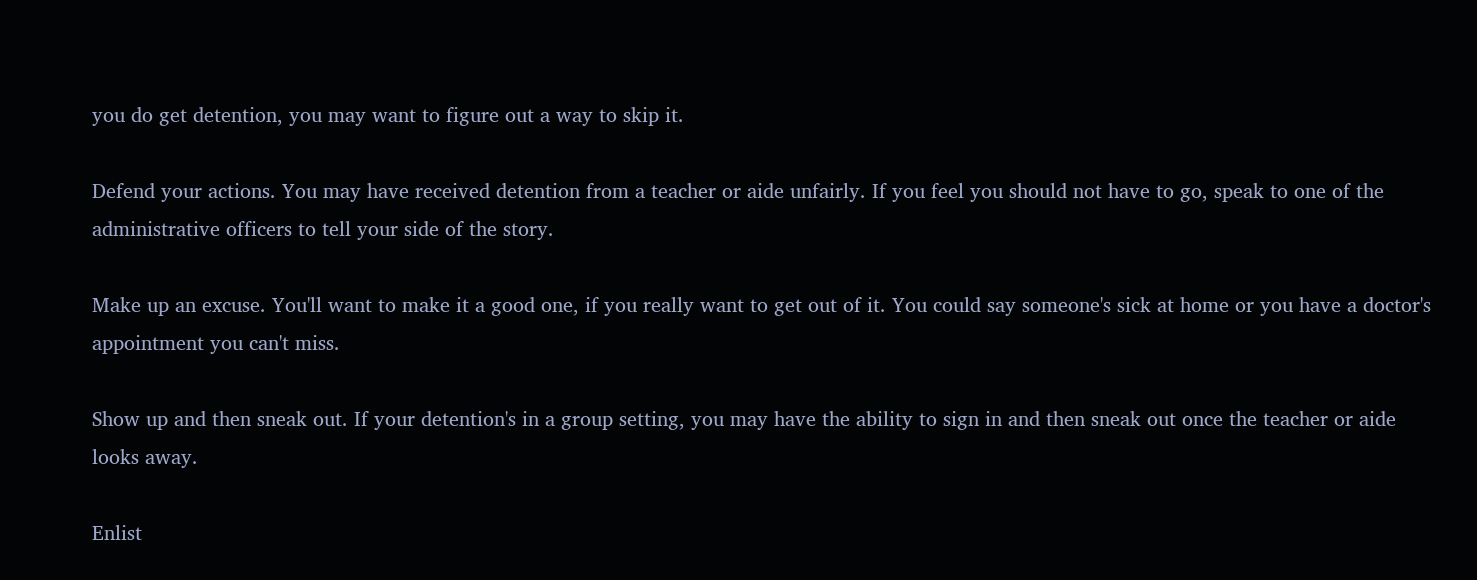you do get detention, you may want to figure out a way to skip it.

Defend your actions. You may have received detention from a teacher or aide unfairly. If you feel you should not have to go, speak to one of the administrative officers to tell your side of the story.

Make up an excuse. You'll want to make it a good one, if you really want to get out of it. You could say someone's sick at home or you have a doctor's appointment you can't miss.

Show up and then sneak out. If your detention's in a group setting, you may have the ability to sign in and then sneak out once the teacher or aide looks away.

Enlist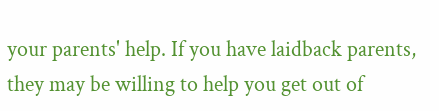your parents' help. If you have laidback parents, they may be willing to help you get out of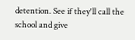detention. See if they'll call the school and give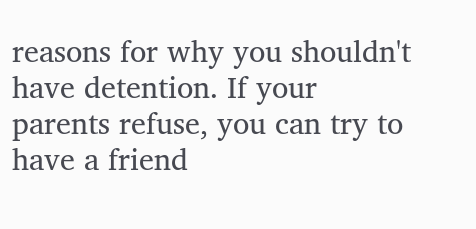reasons for why you shouldn't have detention. If your parents refuse, you can try to have a friend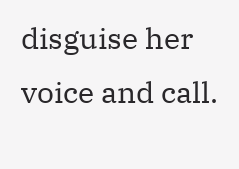disguise her voice and call.